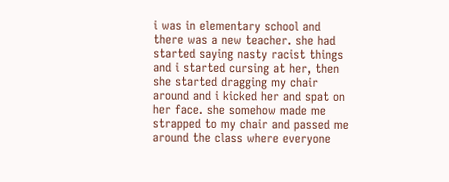i was in elementary school and there was a new teacher. she had started saying nasty racist things and i started cursing at her, then she started dragging my chair around and i kicked her and spat on her face. she somehow made me strapped to my chair and passed me around the class where everyone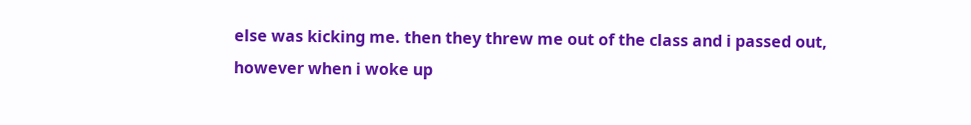else was kicking me. then they threw me out of the class and i passed out, however when i woke up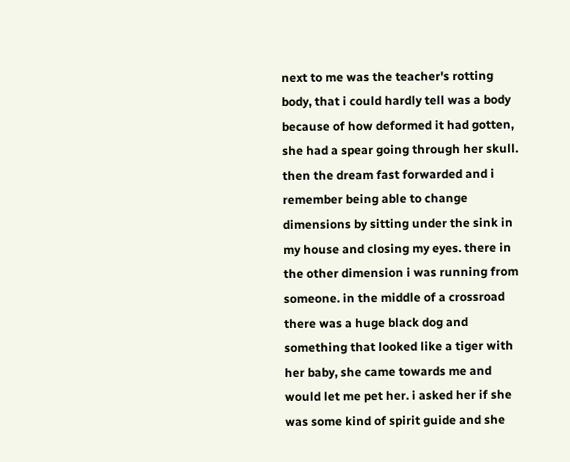next to me was the teacher's rotting body, that i could hardly tell was a body because of how deformed it had gotten, she had a spear going through her skull. then the dream fast forwarded and i remember being able to change dimensions by sitting under the sink in my house and closing my eyes. there in the other dimension i was running from someone. in the middle of a crossroad there was a huge black dog and something that looked like a tiger with her baby, she came towards me and would let me pet her. i asked her if she was some kind of spirit guide and she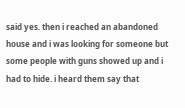said yes. then i reached an abandoned house and i was looking for someone but some people with guns showed up and i had to hide. i heard them say that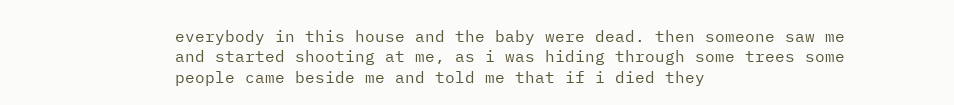everybody in this house and the baby were dead. then someone saw me and started shooting at me, as i was hiding through some trees some people came beside me and told me that if i died they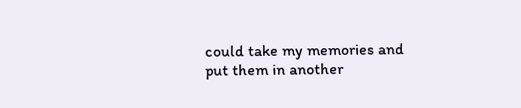could take my memories and put them in another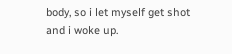body, so i let myself get shot and i woke up.